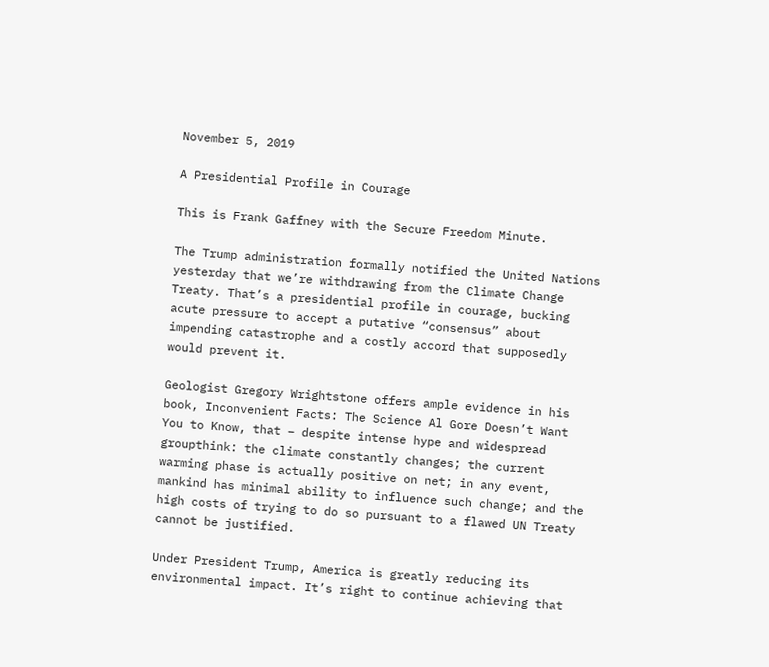November 5, 2019

A Presidential Profile in Courage

This is Frank Gaffney with the Secure Freedom Minute.

The Trump administration formally notified the United Nations yesterday that we’re withdrawing from the Climate Change Treaty. That’s a presidential profile in courage, bucking acute pressure to accept a putative “consensus” about impending catastrophe and a costly accord that supposedly would prevent it.

Geologist Gregory Wrightstone offers ample evidence in his book, Inconvenient Facts: The Science Al Gore Doesn’t Want You to Know, that – despite intense hype and widespread groupthink: the climate constantly changes; the current warming phase is actually positive on net; in any event, mankind has minimal ability to influence such change; and the high costs of trying to do so pursuant to a flawed UN Treaty cannot be justified.

Under President Trump, America is greatly reducing its environmental impact. It’s right to continue achieving that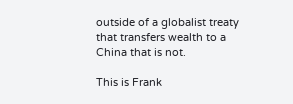outside of a globalist treaty that transfers wealth to a China that is not.

This is Frank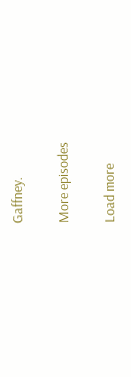Gaffney.

More episodes

Load more